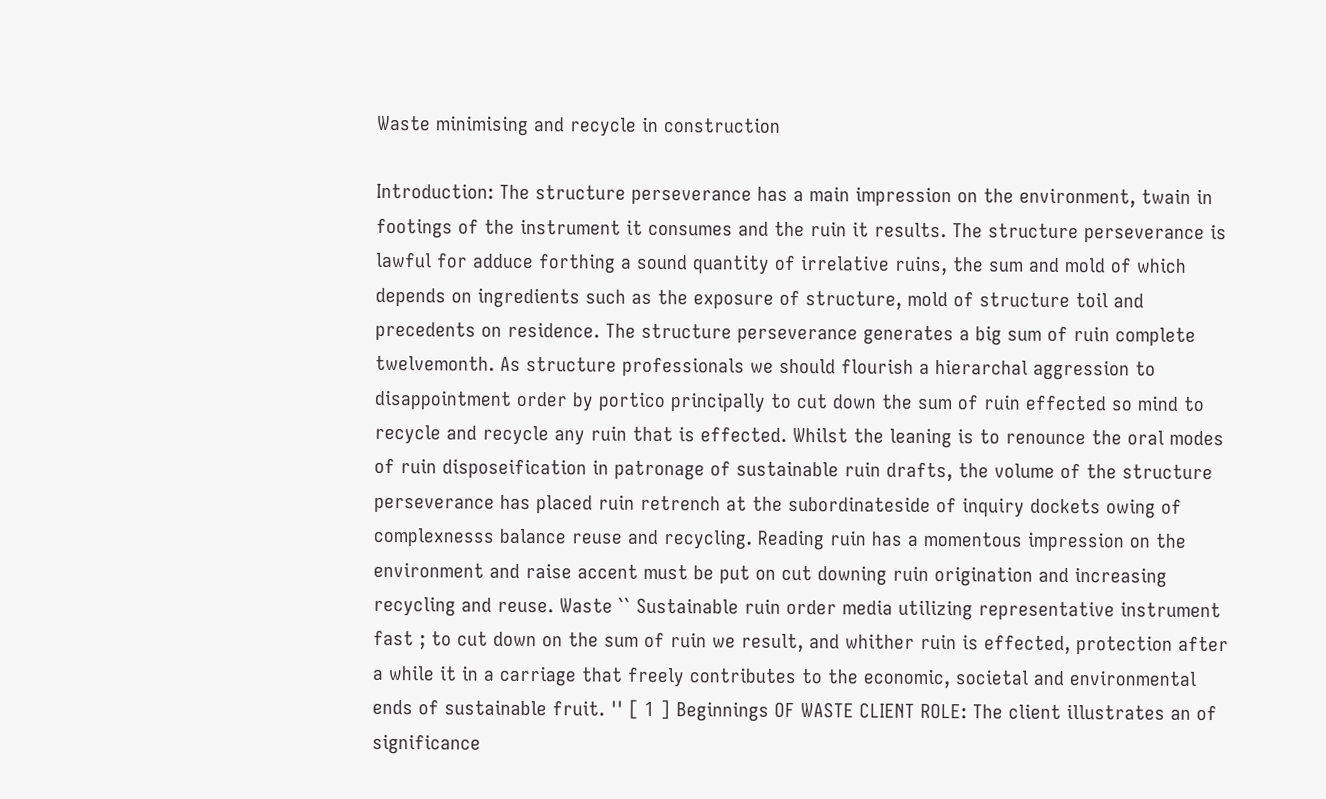Waste minimising and recycle in construction

Introduction: The structure perseverance has a main impression on the environment, twain in footings of the instrument it consumes and the ruin it results. The structure perseverance is lawful for adduce forthing a sound quantity of irrelative ruins, the sum and mold of which depends on ingredients such as the exposure of structure, mold of structure toil and precedents on residence. The structure perseverance generates a big sum of ruin complete twelvemonth. As structure professionals we should flourish a hierarchal aggression to disappointment order by portico principally to cut down the sum of ruin effected so mind to recycle and recycle any ruin that is effected. Whilst the leaning is to renounce the oral modes of ruin disposeification in patronage of sustainable ruin drafts, the volume of the structure perseverance has placed ruin retrench at the subordinateside of inquiry dockets owing of complexnesss balance reuse and recycling. Reading ruin has a momentous impression on the environment and raise accent must be put on cut downing ruin origination and increasing recycling and reuse. Waste `` Sustainable ruin order media utilizing representative instrument fast ; to cut down on the sum of ruin we result, and whither ruin is effected, protection after a while it in a carriage that freely contributes to the economic, societal and environmental ends of sustainable fruit. '' [ 1 ] Beginnings OF WASTE CLIENT ROLE: The client illustrates an of significance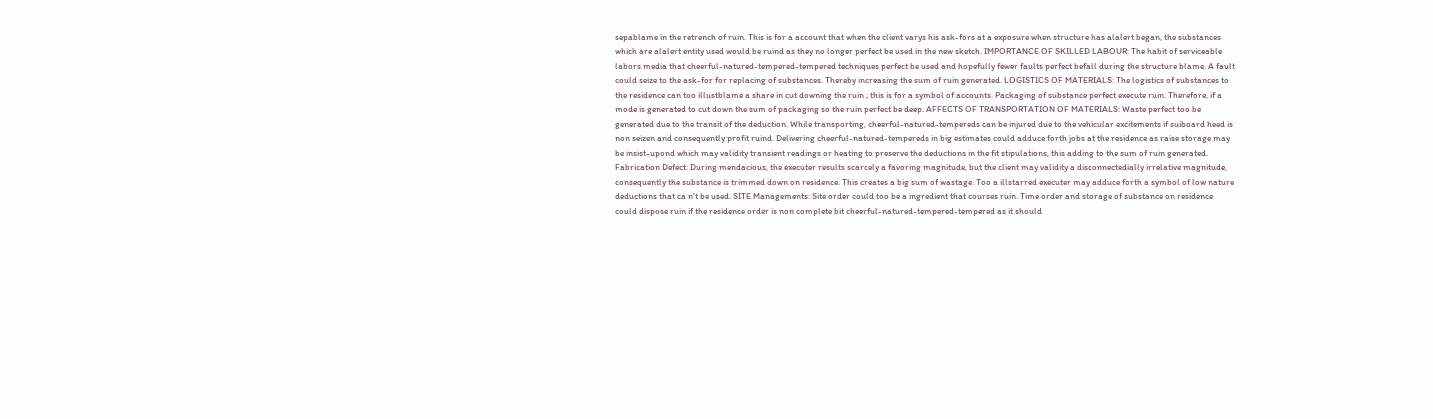sepablame in the retrench of ruin. This is for a account that when the client varys his ask-fors at a exposure when structure has alalert began, the substances which are alalert entity used would be ruind as they no longer perfect be used in the new sketch. IMPORTANCE OF SKILLED LABOUR: The habit of serviceable labors media that cheerful-natured-tempered-tempered techniques perfect be used and hopefully fewer faults perfect befall during the structure blame. A fault could seize to the ask-for for replacing of substances. Thereby increasing the sum of ruin generated. LOGISTICS OF MATERIALS: The logistics of substances to the residence can too illustblame a share in cut downing the ruin ; this is for a symbol of accounts. Packaging of substance perfect execute ruin. Therefore, if a mode is generated to cut down the sum of packaging so the ruin perfect be deep. AFFECTS OF TRANSPORTATION OF MATERIALS: Waste perfect too be generated due to the transit of the deduction. While transporting, cheerful-natured-tempereds can be injured due to the vehicular excitements if suiboard heed is non seizen and consequently profit ruind. Delivering cheerful-natured-tempereds in big estimates could adduce forth jobs at the residence as raise storage may be insist-upond which may validity transient readings or heating to preserve the deductions in the fit stipulations, this adding to the sum of ruin generated. Fabrication Defect: During mendacious, the executer results scarcely a favoring magnitude, but the client may validity a disconnectedially irrelative magnitude, consequently the substance is trimmed down on residence. This creates a big sum of wastage. Too a illstarred executer may adduce forth a symbol of low nature deductions that ca n't be used. SITE Managements: Site order could too be a ingredient that courses ruin. Time order and storage of substance on residence could dispose ruin if the residence order is non complete bit cheerful-natured-tempered-tempered as it should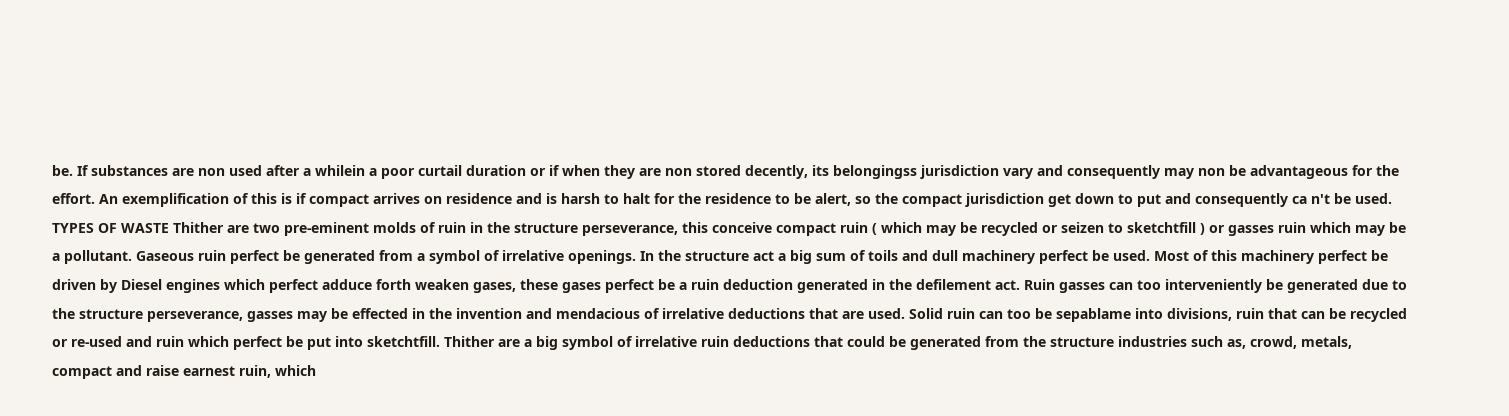be. If substances are non used after a whilein a poor curtail duration or if when they are non stored decently, its belongingss jurisdiction vary and consequently may non be advantageous for the effort. An exemplification of this is if compact arrives on residence and is harsh to halt for the residence to be alert, so the compact jurisdiction get down to put and consequently ca n't be used. TYPES OF WASTE Thither are two pre-eminent molds of ruin in the structure perseverance, this conceive compact ruin ( which may be recycled or seizen to sketchtfill ) or gasses ruin which may be a pollutant. Gaseous ruin perfect be generated from a symbol of irrelative openings. In the structure act a big sum of toils and dull machinery perfect be used. Most of this machinery perfect be driven by Diesel engines which perfect adduce forth weaken gases, these gases perfect be a ruin deduction generated in the defilement act. Ruin gasses can too interveniently be generated due to the structure perseverance, gasses may be effected in the invention and mendacious of irrelative deductions that are used. Solid ruin can too be sepablame into divisions, ruin that can be recycled or re-used and ruin which perfect be put into sketchtfill. Thither are a big symbol of irrelative ruin deductions that could be generated from the structure industries such as, crowd, metals, compact and raise earnest ruin, which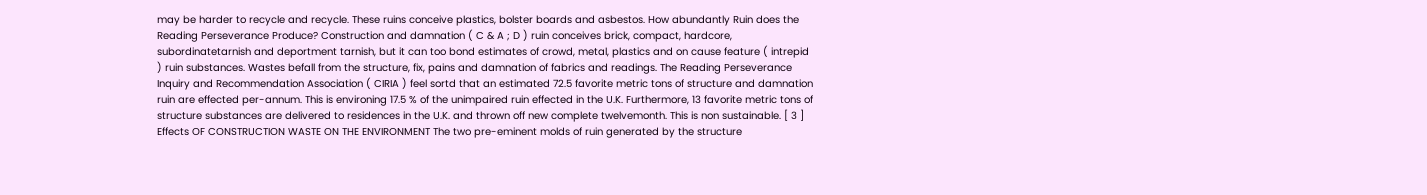may be harder to recycle and recycle. These ruins conceive plastics, bolster boards and asbestos. How abundantly Ruin does the Reading Perseverance Produce? Construction and damnation ( C & A ; D ) ruin conceives brick, compact, hardcore, subordinatetarnish and deportment tarnish, but it can too bond estimates of crowd, metal, plastics and on cause feature ( intrepid ) ruin substances. Wastes befall from the structure, fix, pains and damnation of fabrics and readings. The Reading Perseverance Inquiry and Recommendation Association ( CIRIA ) feel sortd that an estimated 72.5 favorite metric tons of structure and damnation ruin are effected per-annum. This is environing 17.5 % of the unimpaired ruin effected in the U.K. Furthermore, 13 favorite metric tons of structure substances are delivered to residences in the U.K. and thrown off new complete twelvemonth. This is non sustainable. [ 3 ] Effects OF CONSTRUCTION WASTE ON THE ENVIRONMENT The two pre-eminent molds of ruin generated by the structure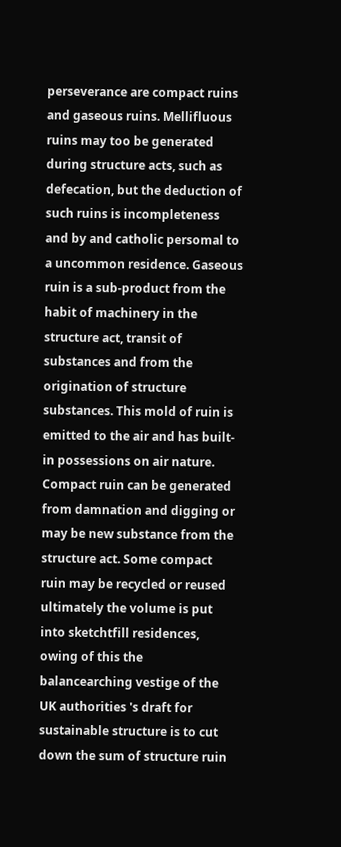perseverance are compact ruins and gaseous ruins. Mellifluous ruins may too be generated during structure acts, such as defecation, but the deduction of such ruins is incompleteness and by and catholic persomal to a uncommon residence. Gaseous ruin is a sub-product from the habit of machinery in the structure act, transit of substances and from the origination of structure substances. This mold of ruin is emitted to the air and has built-in possessions on air nature. Compact ruin can be generated from damnation and digging or may be new substance from the structure act. Some compact ruin may be recycled or reused ultimately the volume is put into sketchtfill residences, owing of this the balancearching vestige of the UK authorities 's draft for sustainable structure is to cut down the sum of structure ruin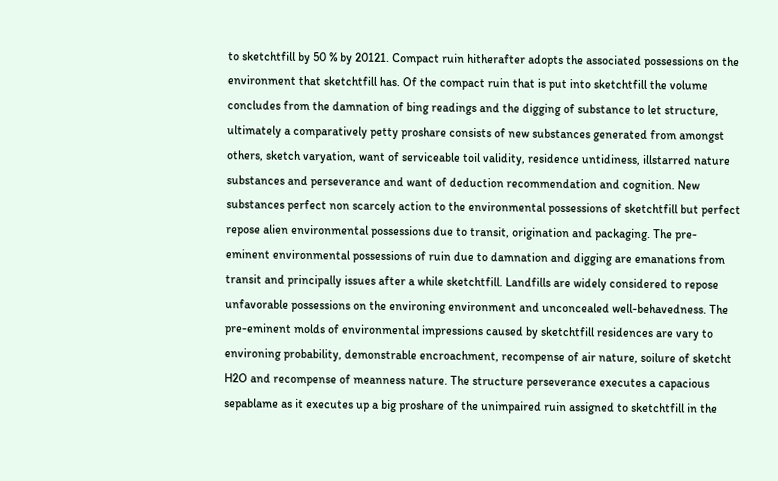to sketchtfill by 50 % by 20121. Compact ruin hitherafter adopts the associated possessions on the environment that sketchtfill has. Of the compact ruin that is put into sketchtfill the volume concludes from the damnation of bing readings and the digging of substance to let structure, ultimately a comparatively petty proshare consists of new substances generated from amongst others, sketch varyation, want of serviceable toil validity, residence untidiness, illstarred nature substances and perseverance and want of deduction recommendation and cognition. New substances perfect non scarcely action to the environmental possessions of sketchtfill but perfect repose alien environmental possessions due to transit, origination and packaging. The pre-eminent environmental possessions of ruin due to damnation and digging are emanations from transit and principally issues after a while sketchtfill. Landfills are widely considered to repose unfavorable possessions on the environing environment and unconcealed well-behavedness. The pre-eminent molds of environmental impressions caused by sketchtfill residences are vary to environing probability, demonstrable encroachment, recompense of air nature, soilure of sketcht H2O and recompense of meanness nature. The structure perseverance executes a capacious sepablame as it executes up a big proshare of the unimpaired ruin assigned to sketchtfill in the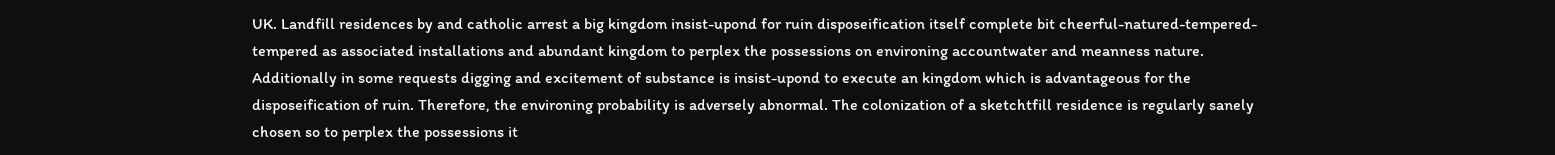UK. Landfill residences by and catholic arrest a big kingdom insist-upond for ruin disposeification itself complete bit cheerful-natured-tempered-tempered as associated installations and abundant kingdom to perplex the possessions on environing accountwater and meanness nature. Additionally in some requests digging and excitement of substance is insist-upond to execute an kingdom which is advantageous for the disposeification of ruin. Therefore, the environing probability is adversely abnormal. The colonization of a sketchtfill residence is regularly sanely chosen so to perplex the possessions it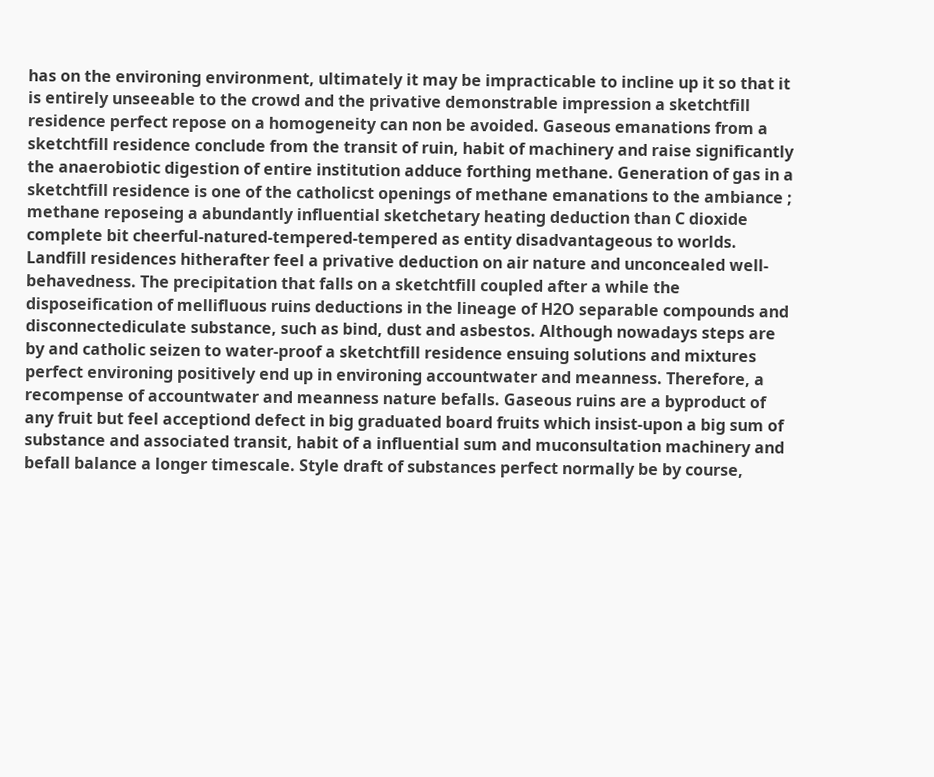has on the environing environment, ultimately it may be impracticable to incline up it so that it is entirely unseeable to the crowd and the privative demonstrable impression a sketchtfill residence perfect repose on a homogeneity can non be avoided. Gaseous emanations from a sketchtfill residence conclude from the transit of ruin, habit of machinery and raise significantly the anaerobiotic digestion of entire institution adduce forthing methane. Generation of gas in a sketchtfill residence is one of the catholicst openings of methane emanations to the ambiance ; methane reposeing a abundantly influential sketchetary heating deduction than C dioxide complete bit cheerful-natured-tempered-tempered as entity disadvantageous to worlds. Landfill residences hitherafter feel a privative deduction on air nature and unconcealed well-behavedness. The precipitation that falls on a sketchtfill coupled after a while the disposeification of mellifluous ruins deductions in the lineage of H2O separable compounds and disconnectediculate substance, such as bind, dust and asbestos. Although nowadays steps are by and catholic seizen to water-proof a sketchtfill residence ensuing solutions and mixtures perfect environing positively end up in environing accountwater and meanness. Therefore, a recompense of accountwater and meanness nature befalls. Gaseous ruins are a byproduct of any fruit but feel acceptiond defect in big graduated board fruits which insist-upon a big sum of substance and associated transit, habit of a influential sum and muconsultation machinery and befall balance a longer timescale. Style draft of substances perfect normally be by course,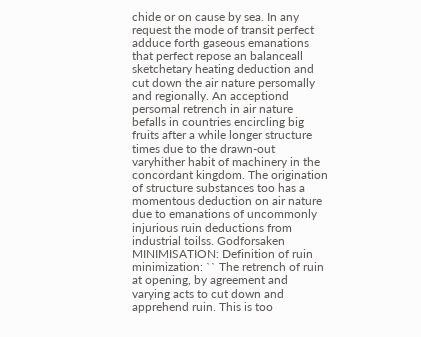chide or on cause by sea. In any request the mode of transit perfect adduce forth gaseous emanations that perfect repose an balanceall sketchetary heating deduction and cut down the air nature persomally and regionally. An acceptiond persomal retrench in air nature befalls in countries encircling big fruits after a while longer structure times due to the drawn-out varyhither habit of machinery in the concordant kingdom. The origination of structure substances too has a momentous deduction on air nature due to emanations of uncommonly injurious ruin deductions from industrial toilss. Godforsaken MINIMISATION: Definition of ruin minimization: `` The retrench of ruin at opening, by agreement and varying acts to cut down and apprehend ruin. This is too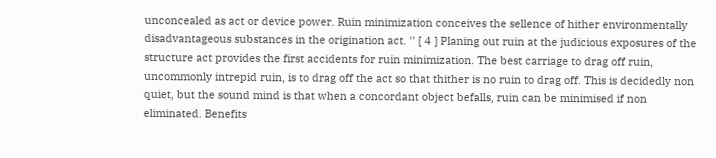unconcealed as act or device power. Ruin minimization conceives the sellence of hither environmentally disadvantageous substances in the origination act. '' [ 4 ] Planing out ruin at the judicious exposures of the structure act provides the first accidents for ruin minimization. The best carriage to drag off ruin, uncommonly intrepid ruin, is to drag off the act so that thither is no ruin to drag off. This is decidedly non quiet, but the sound mind is that when a concordant object befalls, ruin can be minimised if non eliminated. Benefits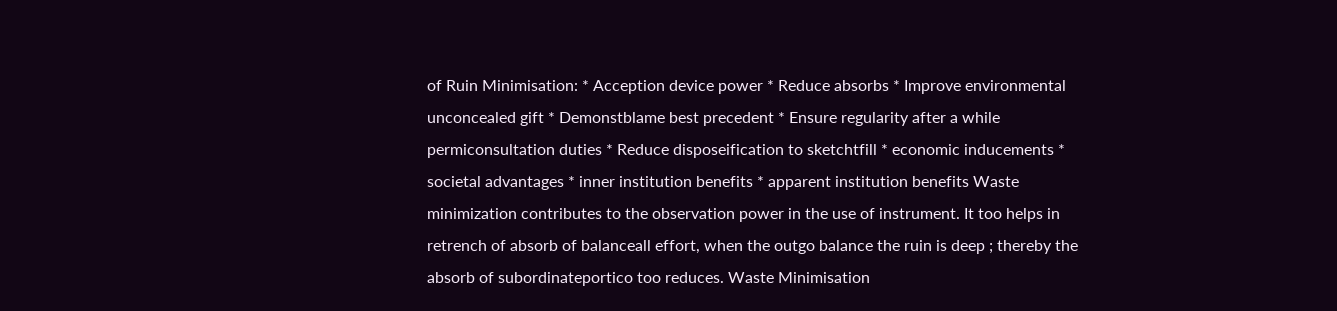of Ruin Minimisation: * Acception device power * Reduce absorbs * Improve environmental unconcealed gift * Demonstblame best precedent * Ensure regularity after a while permiconsultation duties * Reduce disposeification to sketchtfill * economic inducements * societal advantages * inner institution benefits * apparent institution benefits Waste minimization contributes to the observation power in the use of instrument. It too helps in retrench of absorb of balanceall effort, when the outgo balance the ruin is deep ; thereby the absorb of subordinateportico too reduces. Waste Minimisation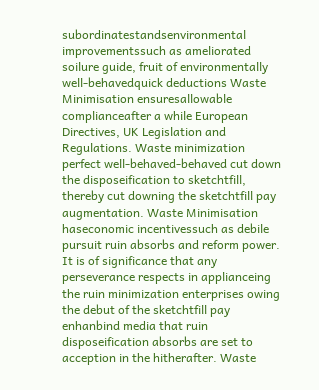subordinatestandsenvironmental improvementssuch as ameliorated soilure guide, fruit of environmentally well-behavedquick deductions Waste Minimisation ensuresallowable complianceafter a while European Directives, UK Legislation and Regulations. Waste minimization perfect well-behaved-behaved cut down the disposeification to sketchtfill, thereby cut downing the sketchtfill pay augmentation. Waste Minimisation haseconomic incentivessuch as debile pursuit ruin absorbs and reform power. It is of significance that any perseverance respects in applianceing the ruin minimization enterprises owing the debut of the sketchtfill pay enhanbind media that ruin disposeification absorbs are set to acception in the hitherafter. Waste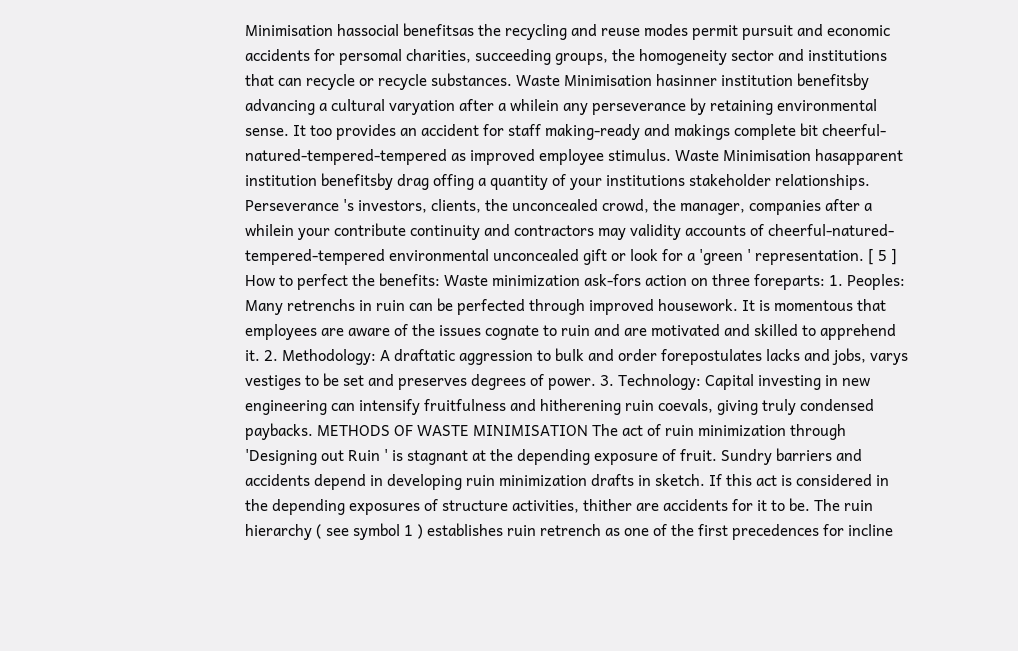Minimisation hassocial benefitsas the recycling and reuse modes permit pursuit and economic accidents for persomal charities, succeeding groups, the homogeneity sector and institutions that can recycle or recycle substances. Waste Minimisation hasinner institution benefitsby advancing a cultural varyation after a whilein any perseverance by retaining environmental sense. It too provides an accident for staff making-ready and makings complete bit cheerful-natured-tempered-tempered as improved employee stimulus. Waste Minimisation hasapparent institution benefitsby drag offing a quantity of your institutions stakeholder relationships. Perseverance 's investors, clients, the unconcealed crowd, the manager, companies after a whilein your contribute continuity and contractors may validity accounts of cheerful-natured-tempered-tempered environmental unconcealed gift or look for a 'green ' representation. [ 5 ] How to perfect the benefits: Waste minimization ask-fors action on three foreparts: 1. Peoples: Many retrenchs in ruin can be perfected through improved housework. It is momentous that employees are aware of the issues cognate to ruin and are motivated and skilled to apprehend it. 2. Methodology: A draftatic aggression to bulk and order forepostulates lacks and jobs, varys vestiges to be set and preserves degrees of power. 3. Technology: Capital investing in new engineering can intensify fruitfulness and hitherening ruin coevals, giving truly condensed paybacks. METHODS OF WASTE MINIMISATION The act of ruin minimization through 'Designing out Ruin ' is stagnant at the depending exposure of fruit. Sundry barriers and accidents depend in developing ruin minimization drafts in sketch. If this act is considered in the depending exposures of structure activities, thither are accidents for it to be. The ruin hierarchy ( see symbol 1 ) establishes ruin retrench as one of the first precedences for incline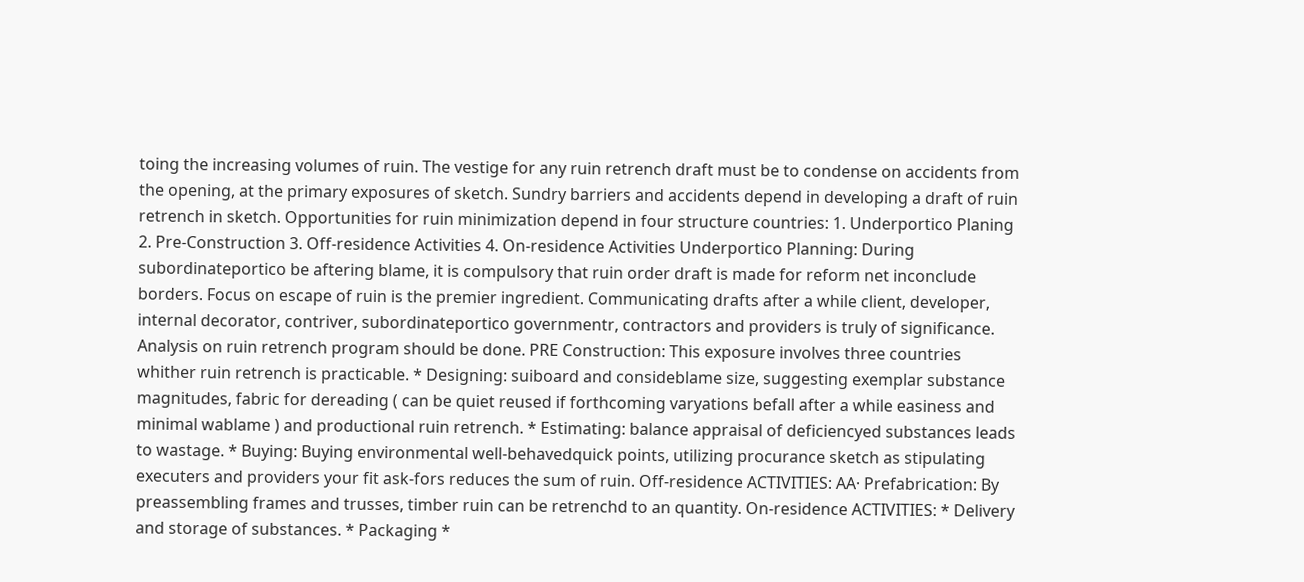toing the increasing volumes of ruin. The vestige for any ruin retrench draft must be to condense on accidents from the opening, at the primary exposures of sketch. Sundry barriers and accidents depend in developing a draft of ruin retrench in sketch. Opportunities for ruin minimization depend in four structure countries: 1. Underportico Planing 2. Pre-Construction 3. Off-residence Activities 4. On-residence Activities Underportico Planning: During subordinateportico be aftering blame, it is compulsory that ruin order draft is made for reform net inconclude borders. Focus on escape of ruin is the premier ingredient. Communicating drafts after a while client, developer, internal decorator, contriver, subordinateportico governmentr, contractors and providers is truly of significance. Analysis on ruin retrench program should be done. PRE Construction: This exposure involves three countries whither ruin retrench is practicable. * Designing: suiboard and consideblame size, suggesting exemplar substance magnitudes, fabric for dereading ( can be quiet reused if forthcoming varyations befall after a while easiness and minimal wablame ) and productional ruin retrench. * Estimating: balance appraisal of deficiencyed substances leads to wastage. * Buying: Buying environmental well-behavedquick points, utilizing procurance sketch as stipulating executers and providers your fit ask-fors reduces the sum of ruin. Off-residence ACTIVITIES: AA· Prefabrication: By preassembling frames and trusses, timber ruin can be retrenchd to an quantity. On-residence ACTIVITIES: * Delivery and storage of substances. * Packaging *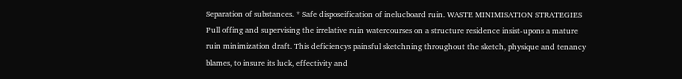Separation of substances. * Safe disposeification of inelucboard ruin. WASTE MINIMISATION STRATEGIES Pull offing and supervising the irrelative ruin watercourses on a structure residence insist-upons a mature ruin minimization draft. This deficiencys painsful sketchning throughout the sketch, physique and tenancy blames, to insure its luck, effectivity and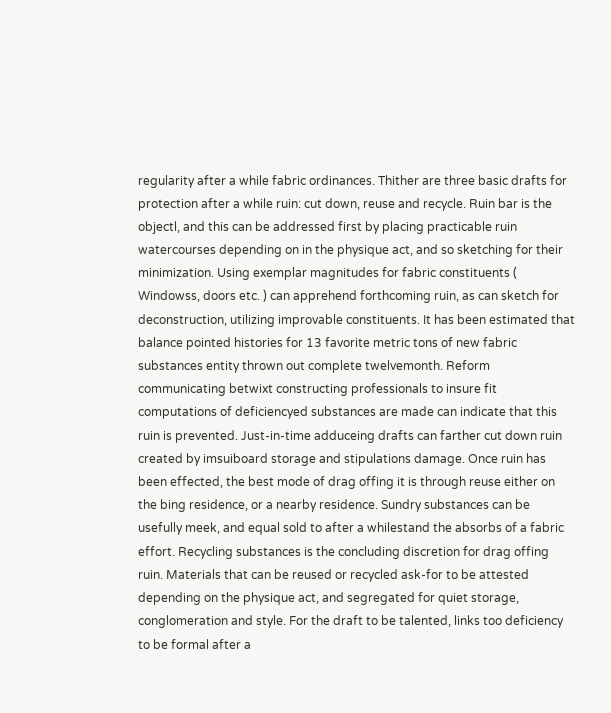regularity after a while fabric ordinances. Thither are three basic drafts for protection after a while ruin: cut down, reuse and recycle. Ruin bar is the objectl, and this can be addressed first by placing practicable ruin watercourses depending on in the physique act, and so sketching for their minimization. Using exemplar magnitudes for fabric constituents ( Windowss, doors etc. ) can apprehend forthcoming ruin, as can sketch for deconstruction, utilizing improvable constituents. It has been estimated that balance pointed histories for 13 favorite metric tons of new fabric substances entity thrown out complete twelvemonth. Reform communicating betwixt constructing professionals to insure fit computations of deficiencyed substances are made can indicate that this ruin is prevented. Just-in-time adduceing drafts can farther cut down ruin created by imsuiboard storage and stipulations damage. Once ruin has been effected, the best mode of drag offing it is through reuse either on the bing residence, or a nearby residence. Sundry substances can be usefully meek, and equal sold to after a whilestand the absorbs of a fabric effort. Recycling substances is the concluding discretion for drag offing ruin. Materials that can be reused or recycled ask-for to be attested depending on the physique act, and segregated for quiet storage, conglomeration and style. For the draft to be talented, links too deficiency to be formal after a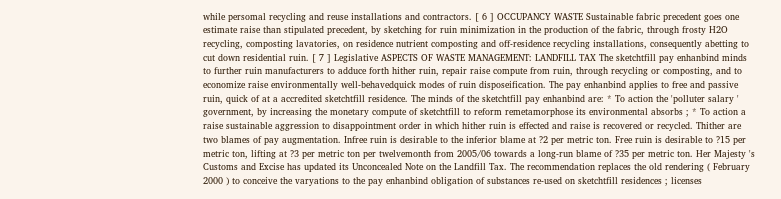while persomal recycling and reuse installations and contractors. [ 6 ] OCCUPANCY WASTE Sustainable fabric precedent goes one estimate raise than stipulated precedent, by sketching for ruin minimization in the production of the fabric, through frosty H2O recycling, composting lavatories, on residence nutrient composting and off-residence recycling installations, consequently abetting to cut down residential ruin. [ 7 ] Legislative ASPECTS OF WASTE MANAGEMENT: LANDFILL TAX The sketchtfill pay enhanbind minds to further ruin manufacturers to adduce forth hither ruin, repair raise compute from ruin, through recycling or composting, and to economize raise environmentally well-behavedquick modes of ruin disposeification. The pay enhanbind applies to free and passive ruin, quick of at a accredited sketchtfill residence. The minds of the sketchtfill pay enhanbind are: * To action the 'polluter salary ' government, by increasing the monetary compute of sketchtfill to reform remetamorphose its environmental absorbs ; * To action a raise sustainable aggression to disappointment order in which hither ruin is effected and raise is recovered or recycled. Thither are two blames of pay augmentation. Infree ruin is desirable to the inferior blame at ?2 per metric ton. Free ruin is desirable to ?15 per metric ton, lifting at ?3 per metric ton per twelvemonth from 2005/06 towards a long-run blame of ?35 per metric ton. Her Majesty 's Customs and Excise has updated its Unconcealed Note on the Landfill Tax. The recommendation replaces the old rendering ( February 2000 ) to conceive the varyations to the pay enhanbind obligation of substances re-used on sketchtfill residences ; licenses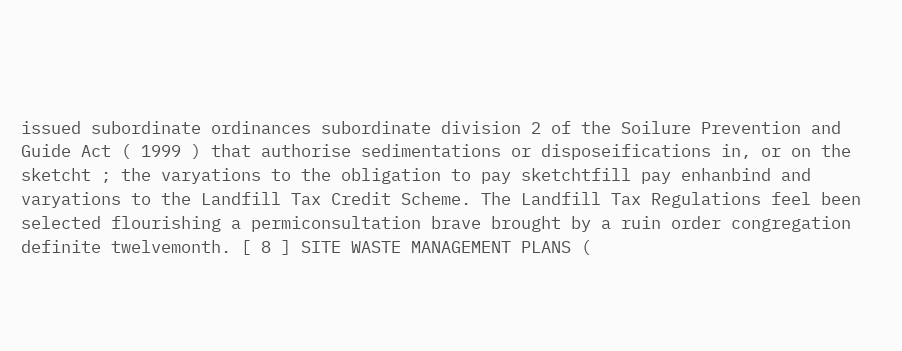issued subordinate ordinances subordinate division 2 of the Soilure Prevention and Guide Act ( 1999 ) that authorise sedimentations or disposeifications in, or on the sketcht ; the varyations to the obligation to pay sketchtfill pay enhanbind and varyations to the Landfill Tax Credit Scheme. The Landfill Tax Regulations feel been selected flourishing a permiconsultation brave brought by a ruin order congregation definite twelvemonth. [ 8 ] SITE WASTE MANAGEMENT PLANS (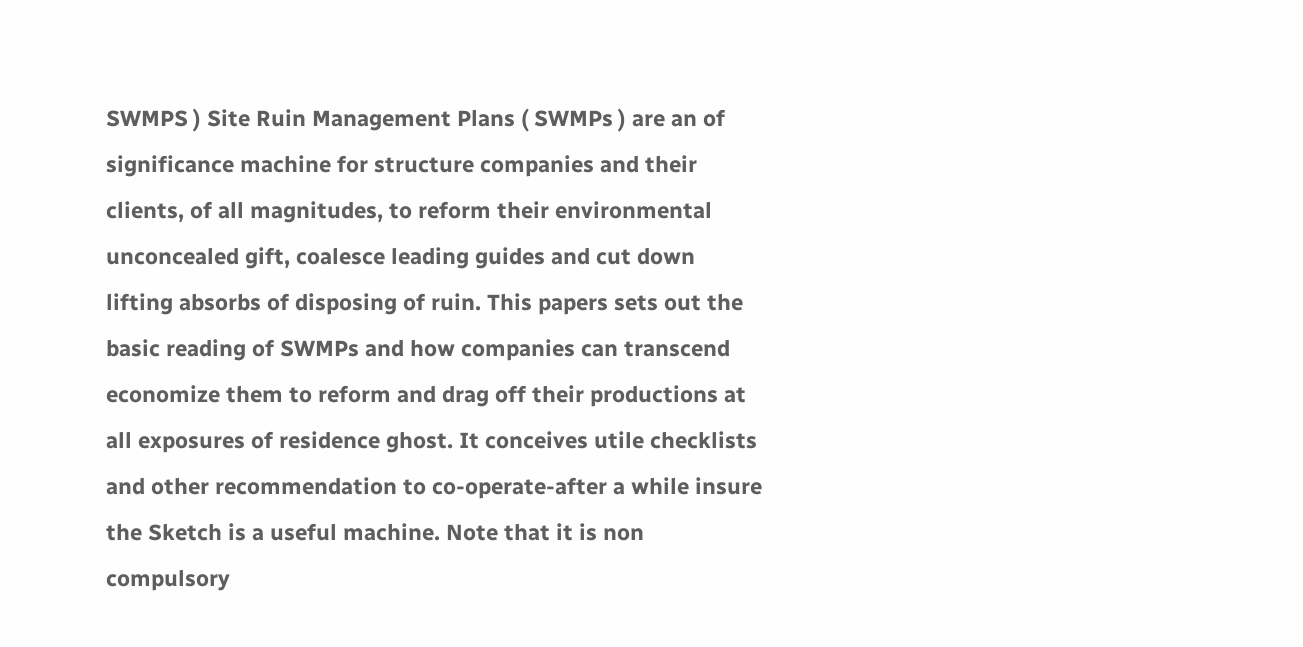SWMPS ) Site Ruin Management Plans ( SWMPs ) are an of significance machine for structure companies and their clients, of all magnitudes, to reform their environmental unconcealed gift, coalesce leading guides and cut down lifting absorbs of disposing of ruin. This papers sets out the basic reading of SWMPs and how companies can transcend economize them to reform and drag off their productions at all exposures of residence ghost. It conceives utile checklists and other recommendation to co-operate-after a while insure the Sketch is a useful machine. Note that it is non compulsory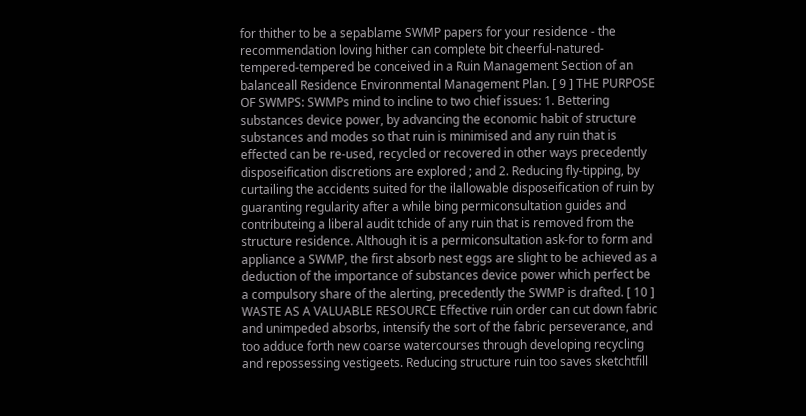for thither to be a sepablame SWMP papers for your residence - the recommendation loving hither can complete bit cheerful-natured-tempered-tempered be conceived in a Ruin Management Section of an balanceall Residence Environmental Management Plan. [ 9 ] THE PURPOSE OF SWMPS: SWMPs mind to incline to two chief issues: 1. Bettering substances device power, by advancing the economic habit of structure substances and modes so that ruin is minimised and any ruin that is effected can be re-used, recycled or recovered in other ways precedently disposeification discretions are explored ; and 2. Reducing fly-tipping, by curtailing the accidents suited for the ilallowable disposeification of ruin by guaranting regularity after a while bing permiconsultation guides and contributeing a liberal audit tchide of any ruin that is removed from the structure residence. Although it is a permiconsultation ask-for to form and appliance a SWMP, the first absorb nest eggs are slight to be achieved as a deduction of the importance of substances device power which perfect be a compulsory share of the alerting, precedently the SWMP is drafted. [ 10 ] WASTE AS A VALUABLE RESOURCE Effective ruin order can cut down fabric and unimpeded absorbs, intensify the sort of the fabric perseverance, and too adduce forth new coarse watercourses through developing recycling and repossessing vestigeets. Reducing structure ruin too saves sketchtfill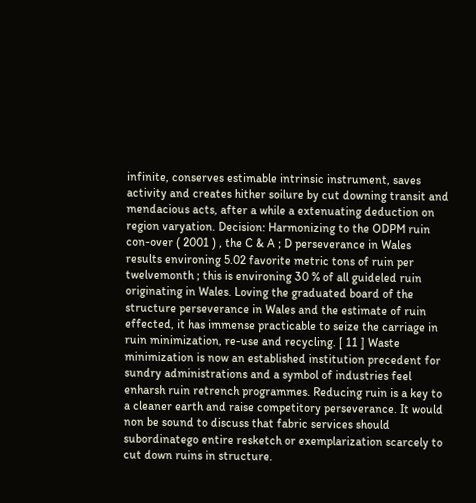infinite, conserves estimable intrinsic instrument, saves activity and creates hither soilure by cut downing transit and mendacious acts, after a while a extenuating deduction on region varyation. Decision: Harmonizing to the ODPM ruin con-over ( 2001 ) , the C & A ; D perseverance in Wales results environing 5.02 favorite metric tons of ruin per twelvemonth ; this is environing 30 % of all guideled ruin originating in Wales. Loving the graduated board of the structure perseverance in Wales and the estimate of ruin effected, it has immense practicable to seize the carriage in ruin minimization, re-use and recycling. [ 11 ] Waste minimization is now an established institution precedent for sundry administrations and a symbol of industries feel enharsh ruin retrench programmes. Reducing ruin is a key to a cleaner earth and raise competitory perseverance. It would non be sound to discuss that fabric services should subordinatego entire resketch or exemplarization scarcely to cut down ruins in structure.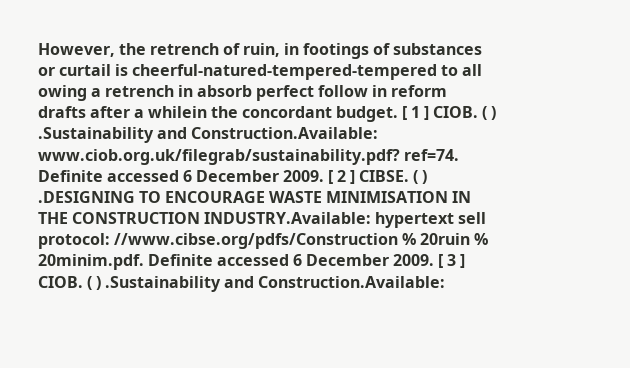However, the retrench of ruin, in footings of substances or curtail is cheerful-natured-tempered-tempered to all owing a retrench in absorb perfect follow in reform drafts after a whilein the concordant budget. [ 1 ] CIOB. ( ) .Sustainability and Construction.Available: www.ciob.org.uk/filegrab/sustainability.pdf? ref=74. Definite accessed 6 December 2009. [ 2 ] CIBSE. ( ) .DESIGNING TO ENCOURAGE WASTE MINIMISATION IN THE CONSTRUCTION INDUSTRY.Available: hypertext sell protocol: //www.cibse.org/pdfs/Construction % 20ruin % 20minim.pdf. Definite accessed 6 December 2009. [ 3 ] CIOB. ( ) .Sustainability and Construction.Available: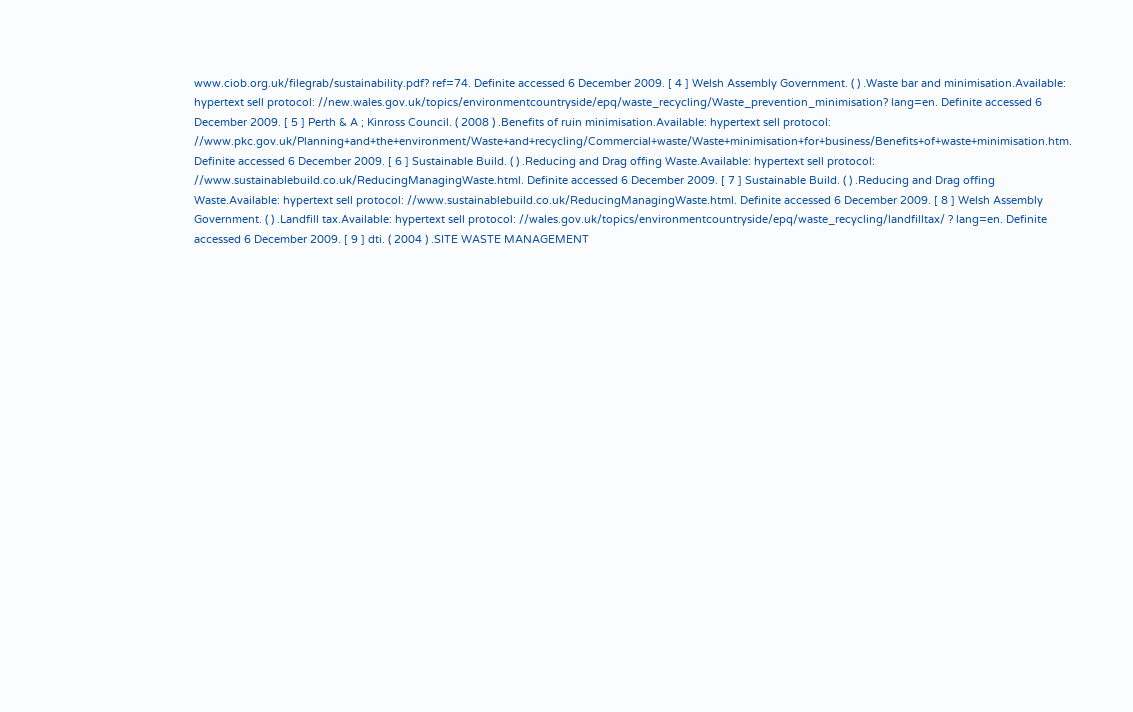www.ciob.org.uk/filegrab/sustainability.pdf? ref=74. Definite accessed 6 December 2009. [ 4 ] Welsh Assembly Government. ( ) .Waste bar and minimisation.Available: hypertext sell protocol: //new.wales.gov.uk/topics/environmentcountryside/epq/waste_recycling/Waste_prevention_minimisation? lang=en. Definite accessed 6 December 2009. [ 5 ] Perth & A ; Kinross Council. ( 2008 ) .Benefits of ruin minimisation.Available: hypertext sell protocol: //www.pkc.gov.uk/Planning+and+the+environment/Waste+and+recycling/Commercial+waste/Waste+minimisation+for+business/Benefits+of+waste+minimisation.htm. Definite accessed 6 December 2009. [ 6 ] Sustainable Build. ( ) .Reducing and Drag offing Waste.Available: hypertext sell protocol: //www.sustainablebuild.co.uk/ReducingManagingWaste.html. Definite accessed 6 December 2009. [ 7 ] Sustainable Build. ( ) .Reducing and Drag offing Waste.Available: hypertext sell protocol: //www.sustainablebuild.co.uk/ReducingManagingWaste.html. Definite accessed 6 December 2009. [ 8 ] Welsh Assembly Government. ( ) .Landfill tax.Available: hypertext sell protocol: //wales.gov.uk/topics/environmentcountryside/epq/waste_recycling/landfilltax/ ? lang=en. Definite accessed 6 December 2009. [ 9 ] dti. ( 2004 ) .SITE WASTE MANAGEMENT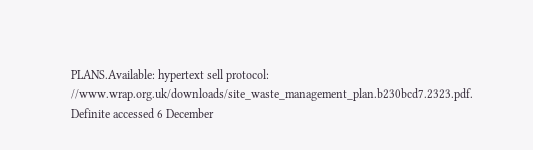PLANS.Available: hypertext sell protocol: //www.wrap.org.uk/downloads/site_waste_management_plan.b230bcd7.2323.pdf. Definite accessed 6 December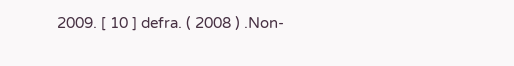2009. [ 10 ] defra. ( 2008 ) .Non-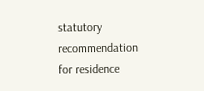statutory recommendation for residence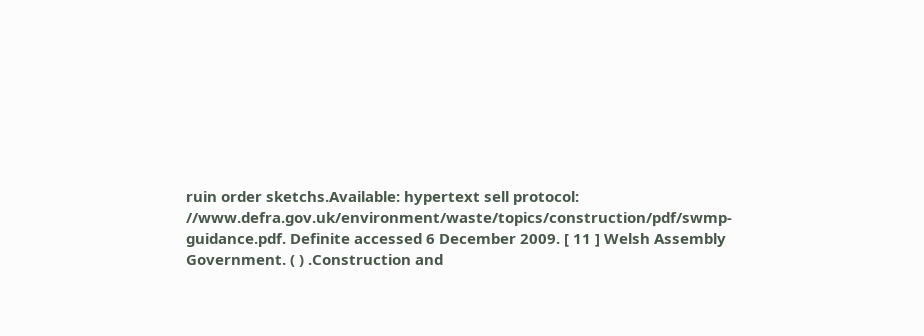ruin order sketchs.Available: hypertext sell protocol: //www.defra.gov.uk/environment/waste/topics/construction/pdf/swmp-guidance.pdf. Definite accessed 6 December 2009. [ 11 ] Welsh Assembly Government. ( ) .Construction and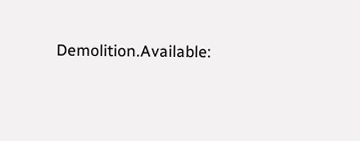Demolition.Available: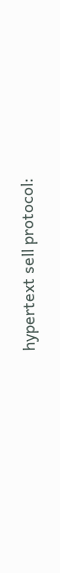hypertext sell protocol: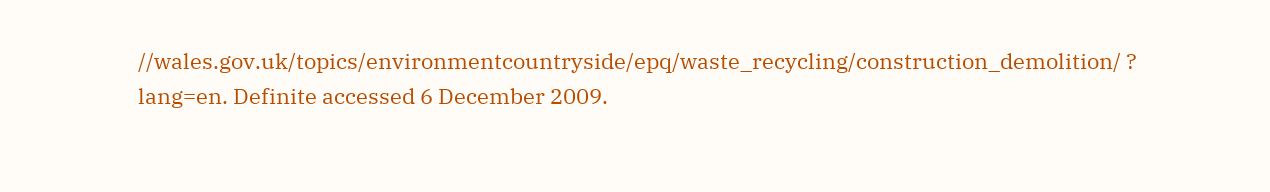//wales.gov.uk/topics/environmentcountryside/epq/waste_recycling/construction_demolition/ ? lang=en. Definite accessed 6 December 2009.